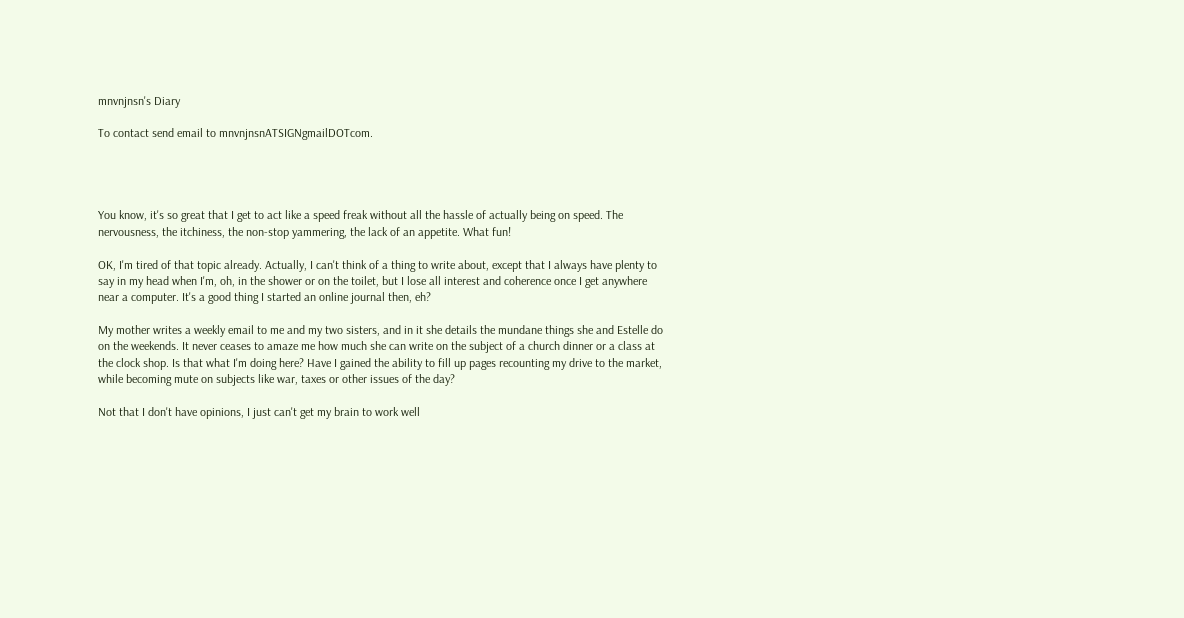mnvnjnsn's Diary

To contact send email to mnvnjnsnATSIGNgmailDOTcom.




You know, it's so great that I get to act like a speed freak without all the hassle of actually being on speed. The nervousness, the itchiness, the non-stop yammering, the lack of an appetite. What fun!

OK, I'm tired of that topic already. Actually, I can't think of a thing to write about, except that I always have plenty to say in my head when I'm, oh, in the shower or on the toilet, but I lose all interest and coherence once I get anywhere near a computer. It's a good thing I started an online journal then, eh?

My mother writes a weekly email to me and my two sisters, and in it she details the mundane things she and Estelle do on the weekends. It never ceases to amaze me how much she can write on the subject of a church dinner or a class at the clock shop. Is that what I'm doing here? Have I gained the ability to fill up pages recounting my drive to the market, while becoming mute on subjects like war, taxes or other issues of the day?

Not that I don't have opinions, I just can't get my brain to work well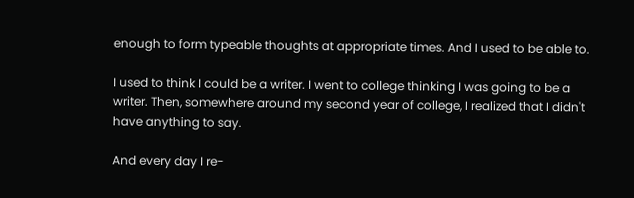enough to form typeable thoughts at appropriate times. And I used to be able to.

I used to think I could be a writer. I went to college thinking I was going to be a writer. Then, somewhere around my second year of college, I realized that I didn't have anything to say.

And every day I re-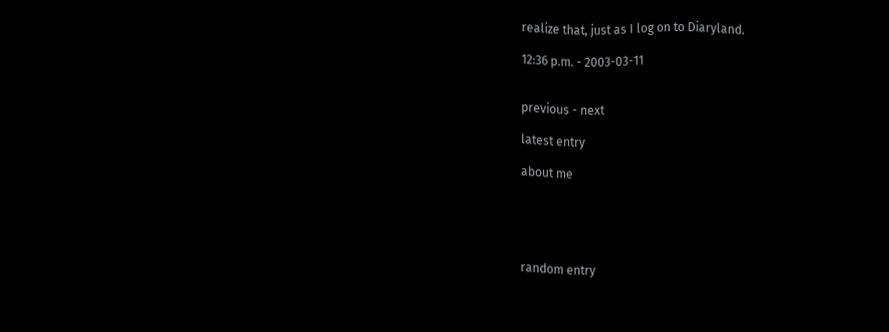realize that, just as I log on to Diaryland.

12:36 p.m. - 2003-03-11


previous - next

latest entry

about me





random entry